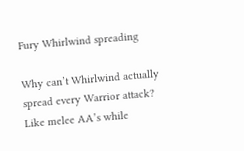Fury Whirlwind spreading

Why can’t Whirlwind actually spread every Warrior attack? Like melee AA’s while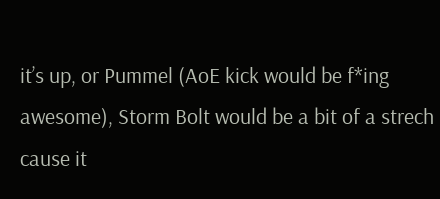it’s up, or Pummel (AoE kick would be f*ing awesome), Storm Bolt would be a bit of a strech cause it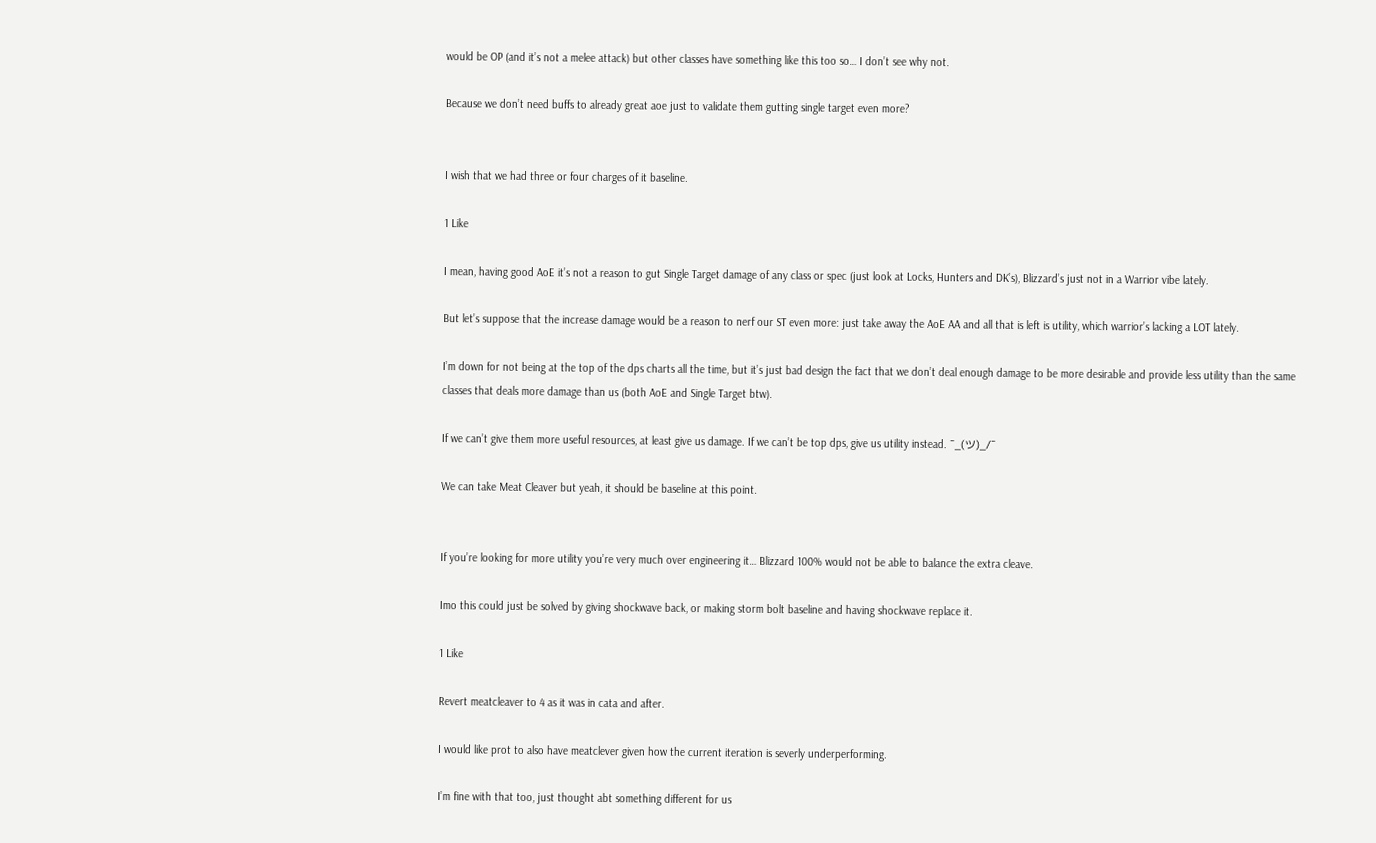would be OP (and it’s not a melee attack) but other classes have something like this too so… I don’t see why not.

Because we don’t need buffs to already great aoe just to validate them gutting single target even more?


I wish that we had three or four charges of it baseline.

1 Like

I mean, having good AoE it’s not a reason to gut Single Target damage of any class or spec (just look at Locks, Hunters and DK’s), Blizzard’s just not in a Warrior vibe lately.

But let’s suppose that the increase damage would be a reason to nerf our ST even more: just take away the AoE AA and all that is left is utility, which warrior’s lacking a LOT lately.

I’m down for not being at the top of the dps charts all the time, but it’s just bad design the fact that we don’t deal enough damage to be more desirable and provide less utility than the same classes that deals more damage than us (both AoE and Single Target btw).

If we can’t give them more useful resources, at least give us damage. If we can’t be top dps, give us utility instead. ¯_(ツ)_/¯

We can take Meat Cleaver but yeah, it should be baseline at this point.


If you’re looking for more utility you’re very much over engineering it… Blizzard 100% would not be able to balance the extra cleave.

Imo this could just be solved by giving shockwave back, or making storm bolt baseline and having shockwave replace it.

1 Like

Revert meatcleaver to 4 as it was in cata and after.

I would like prot to also have meatclever given how the current iteration is severly underperforming.

I’m fine with that too, just thought abt something different for us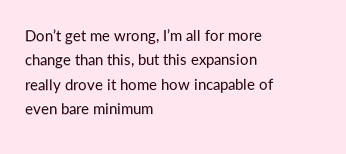Don’t get me wrong, I’m all for more change than this, but this expansion really drove it home how incapable of even bare minimum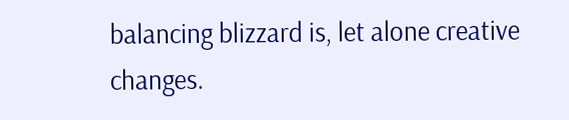balancing blizzard is, let alone creative changes.